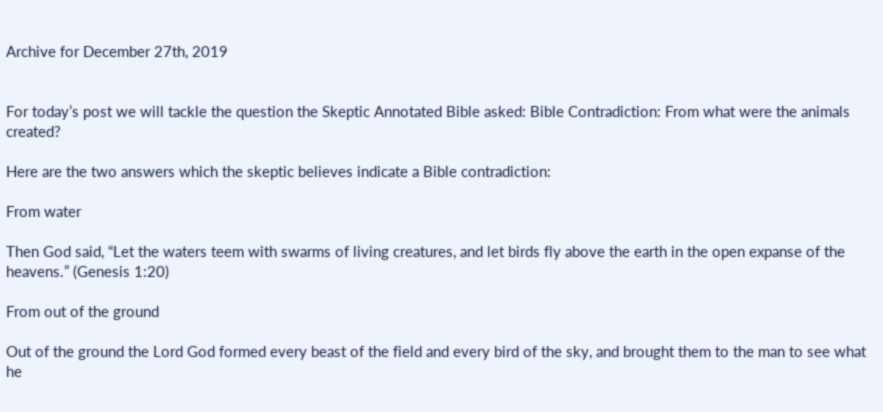Archive for December 27th, 2019


For today’s post we will tackle the question the Skeptic Annotated Bible asked: Bible Contradiction: From what were the animals created?

Here are the two answers which the skeptic believes indicate a Bible contradiction:

From water

Then God said, “Let the waters teem with swarms of living creatures, and let birds fly above the earth in the open expanse of the heavens.” (Genesis 1:20)

From out of the ground

Out of the ground the Lord God formed every beast of the field and every bird of the sky, and brought them to the man to see what he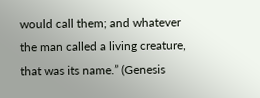would call them; and whatever the man called a living creature, that was its name.” (Genesis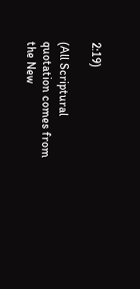2:19)

(All Scriptural quotation comes from the New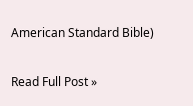American Standard Bible)


Read Full Post »